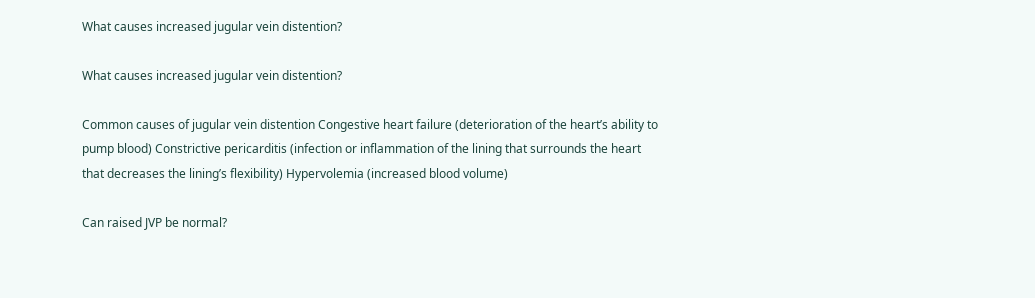What causes increased jugular vein distention?

What causes increased jugular vein distention?

Common causes of jugular vein distention Congestive heart failure (deterioration of the heart’s ability to pump blood) Constrictive pericarditis (infection or inflammation of the lining that surrounds the heart that decreases the lining’s flexibility) Hypervolemia (increased blood volume)

Can raised JVP be normal?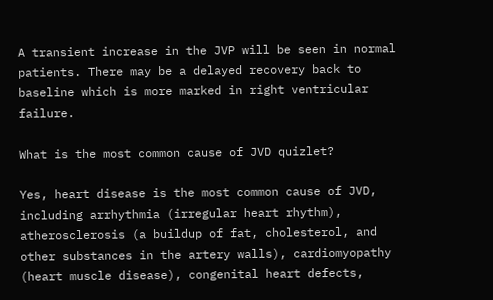A transient increase in the JVP will be seen in normal patients. There may be a delayed recovery back to baseline which is more marked in right ventricular failure.

What is the most common cause of JVD quizlet?

Yes, heart disease is the most common cause of JVD, including arrhythmia (irregular heart rhythm), atherosclerosis (a buildup of fat, cholesterol, and other substances in the artery walls), cardiomyopathy (heart muscle disease), congenital heart defects,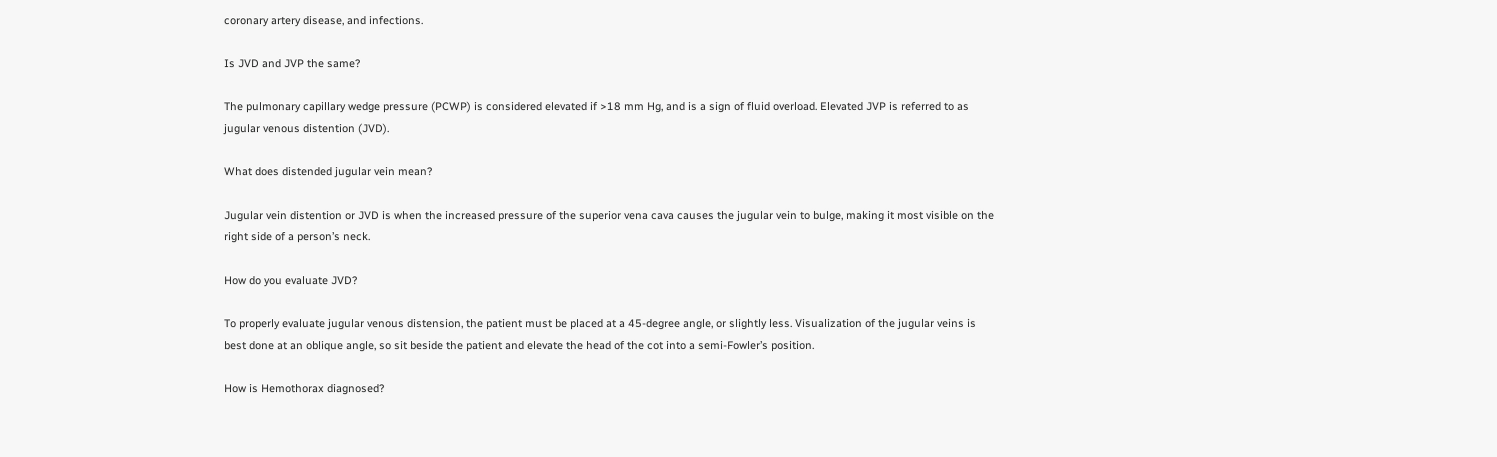coronary artery disease, and infections.

Is JVD and JVP the same?

The pulmonary capillary wedge pressure (PCWP) is considered elevated if >18 mm Hg, and is a sign of fluid overload. Elevated JVP is referred to as jugular venous distention (JVD).

What does distended jugular vein mean?

Jugular vein distention or JVD is when the increased pressure of the superior vena cava causes the jugular vein to bulge, making it most visible on the right side of a person’s neck.

How do you evaluate JVD?

To properly evaluate jugular venous distension, the patient must be placed at a 45-degree angle, or slightly less. Visualization of the jugular veins is best done at an oblique angle, so sit beside the patient and elevate the head of the cot into a semi-Fowler’s position.

How is Hemothorax diagnosed?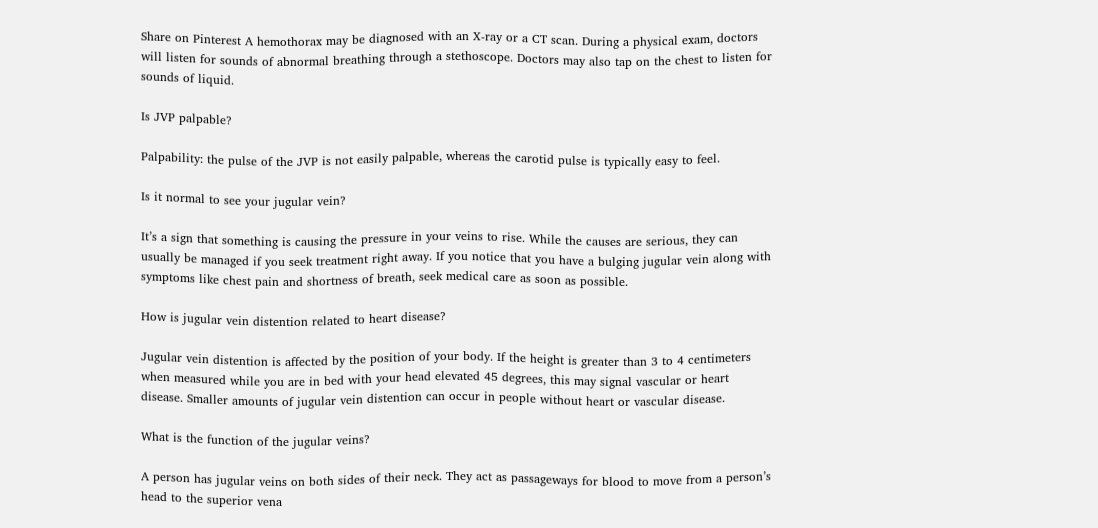Share on Pinterest A hemothorax may be diagnosed with an X-ray or a CT scan. During a physical exam, doctors will listen for sounds of abnormal breathing through a stethoscope. Doctors may also tap on the chest to listen for sounds of liquid.

Is JVP palpable?

Palpability: the pulse of the JVP is not easily palpable, whereas the carotid pulse is typically easy to feel.

Is it normal to see your jugular vein?

It’s a sign that something is causing the pressure in your veins to rise. While the causes are serious, they can usually be managed if you seek treatment right away. If you notice that you have a bulging jugular vein along with symptoms like chest pain and shortness of breath, seek medical care as soon as possible.

How is jugular vein distention related to heart disease?

Jugular vein distention is affected by the position of your body. If the height is greater than 3 to 4 centimeters when measured while you are in bed with your head elevated 45 degrees, this may signal vascular or heart disease. Smaller amounts of jugular vein distention can occur in people without heart or vascular disease.

What is the function of the jugular veins?

A person has jugular veins on both sides of their neck. They act as passageways for blood to move from a person’s head to the superior vena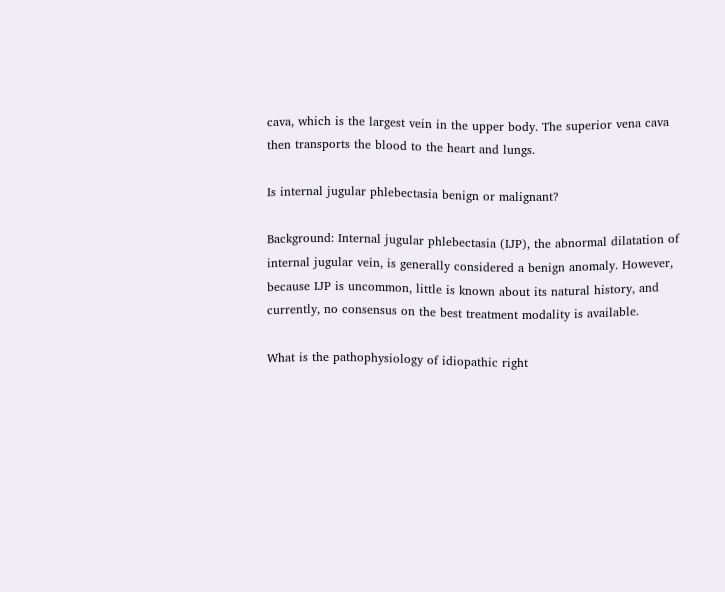cava, which is the largest vein in the upper body. The superior vena cava then transports the blood to the heart and lungs.

Is internal jugular phlebectasia benign or malignant?

Background: Internal jugular phlebectasia (IJP), the abnormal dilatation of internal jugular vein, is generally considered a benign anomaly. However, because IJP is uncommon, little is known about its natural history, and currently, no consensus on the best treatment modality is available.

What is the pathophysiology of idiopathic right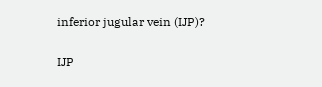inferior jugular vein (IJP)?

IJP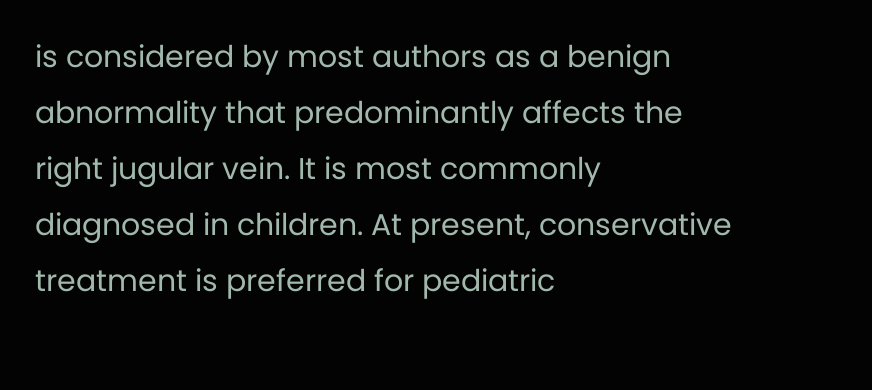is considered by most authors as a benign abnormality that predominantly affects the right jugular vein. It is most commonly diagnosed in children. At present, conservative treatment is preferred for pediatric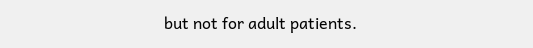but not for adult patients.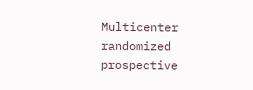Multicenter randomized prospective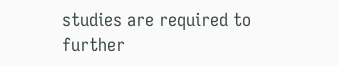studies are required to further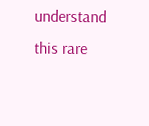understand this rare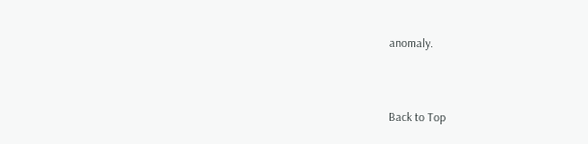anomaly.


Back to Top